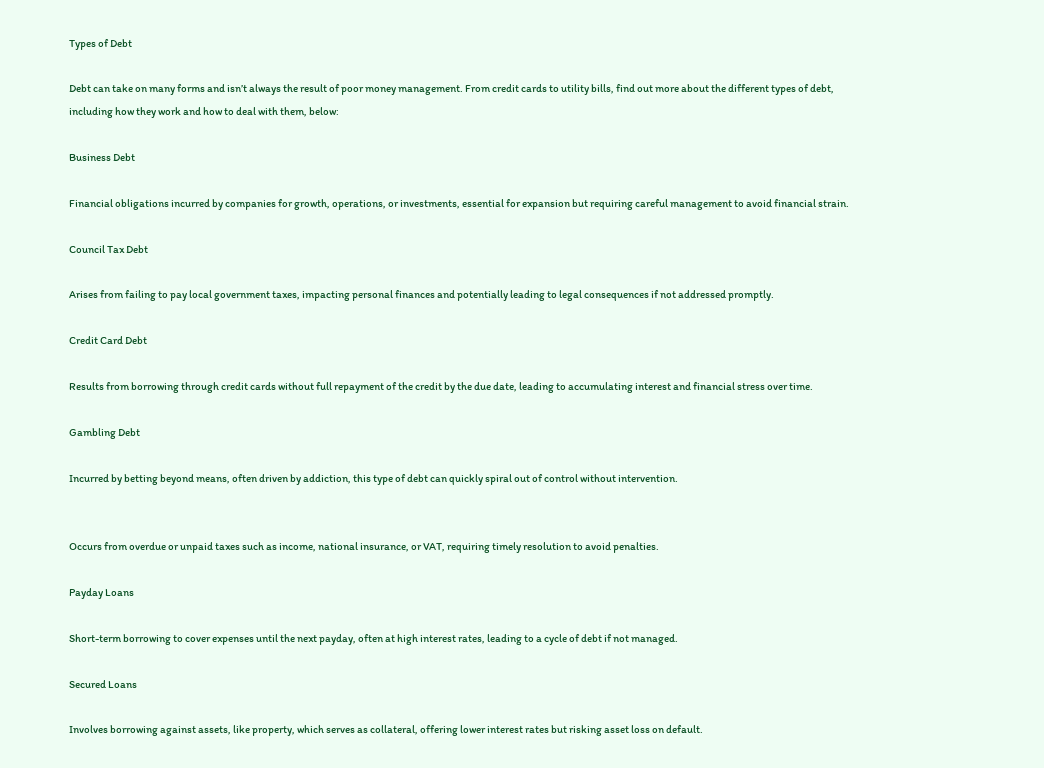Types of Debt

Debt can take on many forms and isn’t always the result of poor money management. From credit cards to utility bills, find out more about the different types of debt, including how they work and how to deal with them, below:

Business Debt

Financial obligations incurred by companies for growth, operations, or investments, essential for expansion but requiring careful management to avoid financial strain.

Council Tax Debt

Arises from failing to pay local government taxes, impacting personal finances and potentially leading to legal consequences if not addressed promptly.

Credit Card Debt

Results from borrowing through credit cards without full repayment of the credit by the due date, leading to accumulating interest and financial stress over time.

Gambling Debt

Incurred by betting beyond means, often driven by addiction, this type of debt can quickly spiral out of control without intervention.


Occurs from overdue or unpaid taxes such as income, national insurance, or VAT, requiring timely resolution to avoid penalties.

Payday Loans

Short-term borrowing to cover expenses until the next payday, often at high interest rates, leading to a cycle of debt if not managed.

Secured Loans

Involves borrowing against assets, like property, which serves as collateral, offering lower interest rates but risking asset loss on default.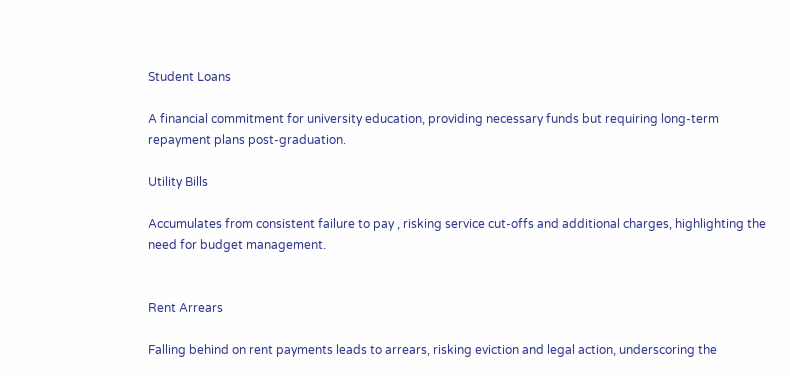Student Loans

A financial commitment for university education, providing necessary funds but requiring long-term repayment plans post-graduation.

Utility Bills

Accumulates from consistent failure to pay , risking service cut-offs and additional charges, highlighting the need for budget management.


Rent Arrears

Falling behind on rent payments leads to arrears, risking eviction and legal action, underscoring the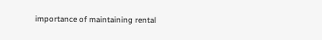importance of maintaining rental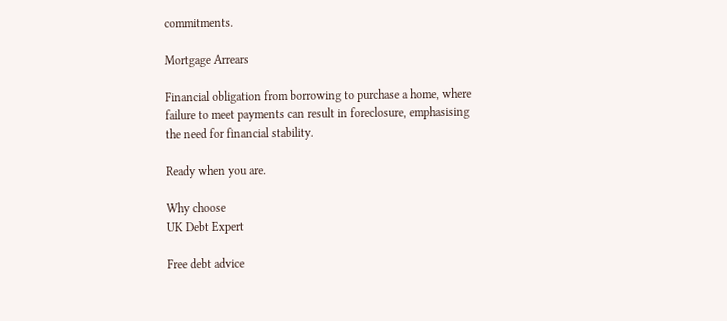commitments.

Mortgage Arrears

Financial obligation from borrowing to purchase a home, where failure to meet payments can result in foreclosure, emphasising the need for financial stability.

Ready when you are.

Why choose
UK Debt Expert

Free debt advice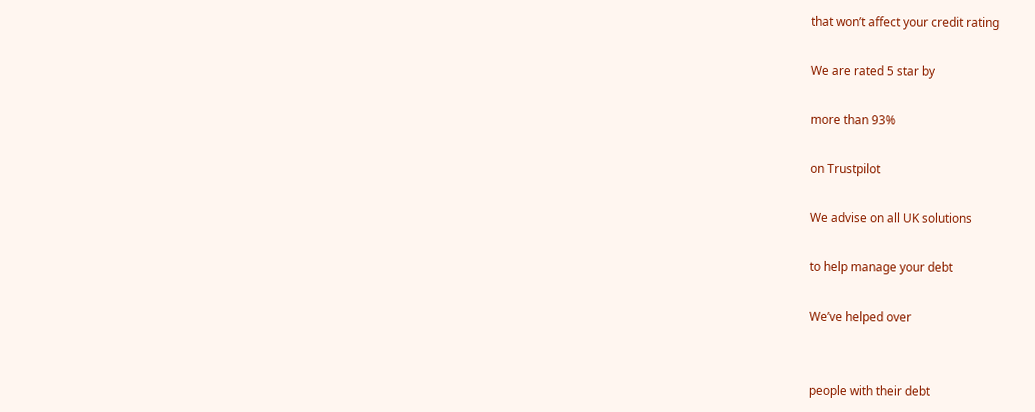that won’t affect your credit rating

We are rated 5 star by

more than 93%

on Trustpilot

We advise on all UK solutions

to help manage your debt

We’ve helped over


people with their debt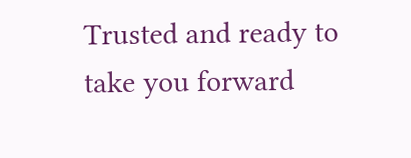Trusted and ready to take you forward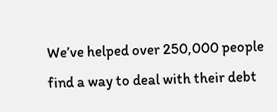We’ve helped over 250,000 people find a way to deal with their debt